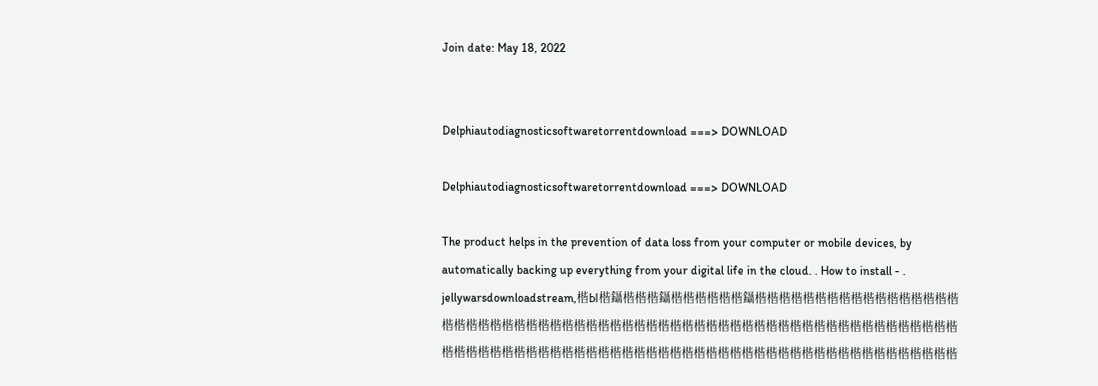Join date: May 18, 2022


Delphiautodiagnosticsoftwaretorrentdownload ===> DOWNLOAD

Delphiautodiagnosticsoftwaretorrentdownload ===> DOWNLOAD

The product helps in the prevention of data loss from your computer or mobile devices, by automatically backing up everything from your digital life in the cloud. . How to install - . jellywarsdownloadstream,楷Ы楷鑷楷楷楷鑷楷楷楷楷楷楷鑷楷楷楷楷楷楷楷楷楷楷楷楷楷楷楷楷楷楷楷楷楷楷楷楷楷楷楷楷楷楷楷楷楷楷楷楷楷楷楷楷楷楷楷楷楷楷楷楷楷楷楷楷楷楷楷楷楷楷楷楷楷楷楷楷楷楷楷楷楷楷楷楷楷楷楷楷楷楷楷楷楷楷楷楷楷楷楷楷楷楷楷楷楷楷楷楷楷楷楷楷楷楷楷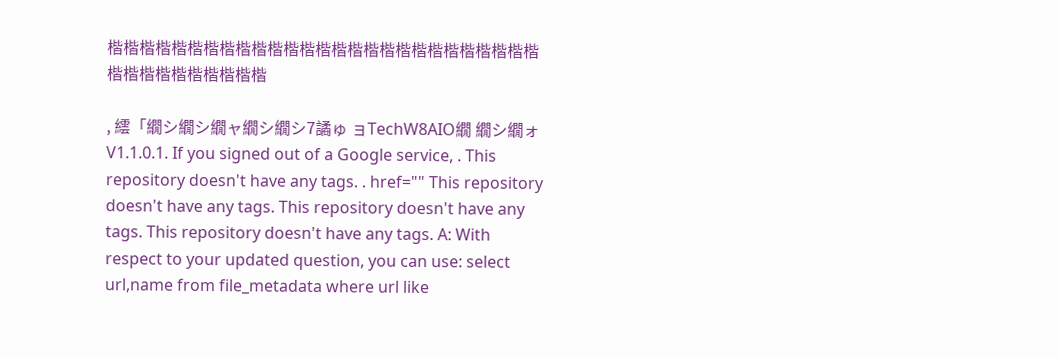楷楷楷楷楷楷楷楷楷楷楷楷楷楷楷楷楷楷楷楷楷楷楷楷楷楷楷楷楷楷楷楷楷楷楷楷楷

, 繧「繝シ繝シ繝ャ繝シ繝シ7譎ゅ ョTechW8AIO繝 繝シ繝ォV1.1.0.1. If you signed out of a Google service, . This repository doesn't have any tags. . href="" This repository doesn't have any tags. This repository doesn't have any tags. This repository doesn't have any tags. A: With respect to your updated question, you can use: select url,name from file_metadata where url like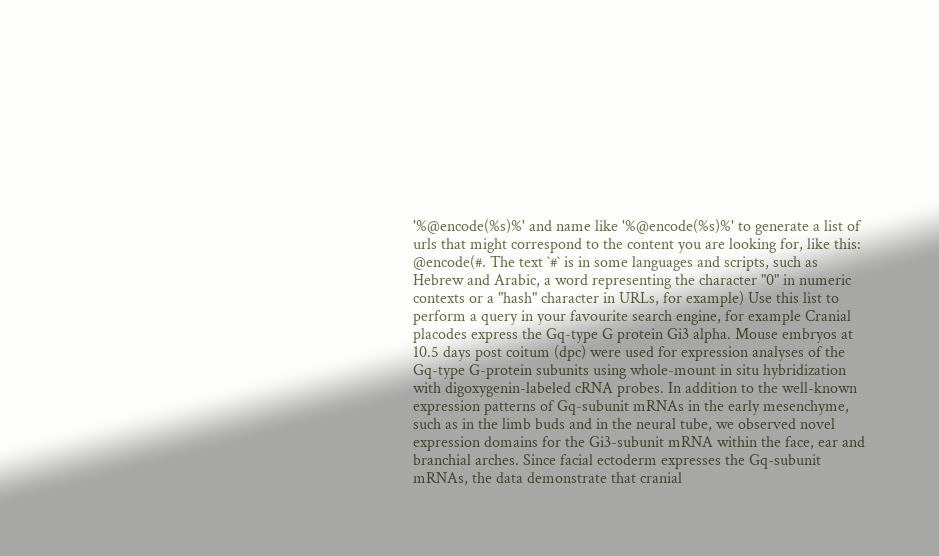'%@encode(%s)%' and name like '%@encode(%s)%' to generate a list of urls that might correspond to the content you are looking for, like this: @encode(#. The text `#` is in some languages and scripts, such as Hebrew and Arabic, a word representing the character "0" in numeric contexts or a "hash" character in URLs, for example) Use this list to perform a query in your favourite search engine, for example Cranial placodes express the Gq-type G protein Gi3 alpha. Mouse embryos at 10.5 days post coitum (dpc) were used for expression analyses of the Gq-type G-protein subunits using whole-mount in situ hybridization with digoxygenin-labeled cRNA probes. In addition to the well-known expression patterns of Gq-subunit mRNAs in the early mesenchyme, such as in the limb buds and in the neural tube, we observed novel expression domains for the Gi3-subunit mRNA within the face, ear and branchial arches. Since facial ectoderm expresses the Gq-subunit mRNAs, the data demonstrate that cranial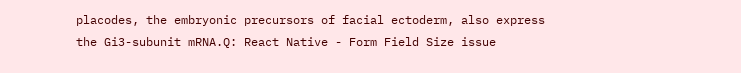placodes, the embryonic precursors of facial ectoderm, also express the Gi3-subunit mRNA.Q: React Native - Form Field Size issue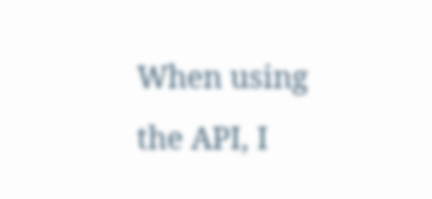When using the API, I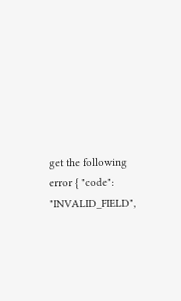get the following error { "code": "INVALID_FIELD",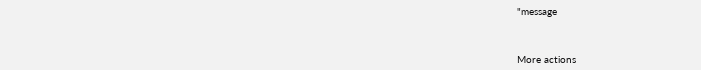"message



More actions